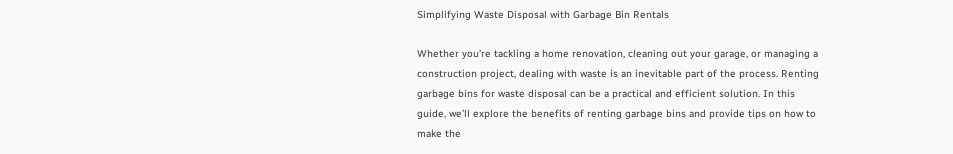Simplifying Waste Disposal with Garbage Bin Rentals

Whether you’re tackling a home renovation, cleaning out your garage, or managing a construction project, dealing with waste is an inevitable part of the process. Renting garbage bins for waste disposal can be a practical and efficient solution. In this guide, we’ll explore the benefits of renting garbage bins and provide tips on how to make the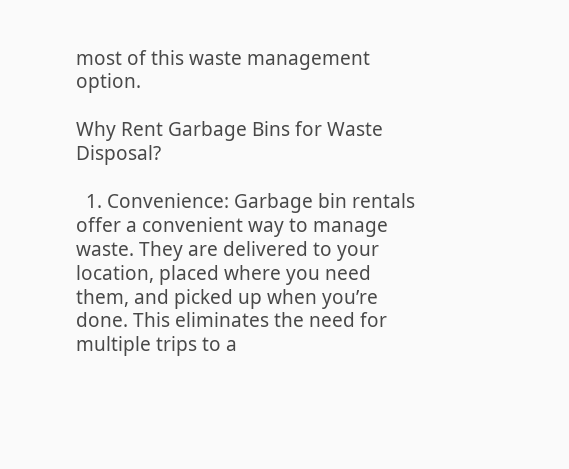most of this waste management option.

Why Rent Garbage Bins for Waste Disposal?

  1. Convenience: Garbage bin rentals offer a convenient way to manage waste. They are delivered to your location, placed where you need them, and picked up when you’re done. This eliminates the need for multiple trips to a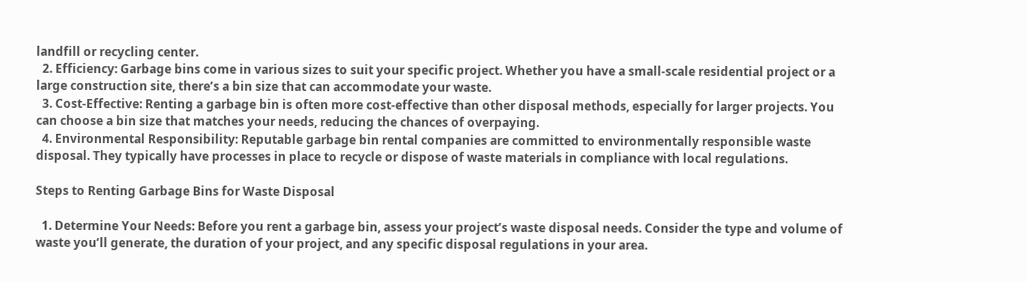landfill or recycling center.
  2. Efficiency: Garbage bins come in various sizes to suit your specific project. Whether you have a small-scale residential project or a large construction site, there’s a bin size that can accommodate your waste.
  3. Cost-Effective: Renting a garbage bin is often more cost-effective than other disposal methods, especially for larger projects. You can choose a bin size that matches your needs, reducing the chances of overpaying.
  4. Environmental Responsibility: Reputable garbage bin rental companies are committed to environmentally responsible waste disposal. They typically have processes in place to recycle or dispose of waste materials in compliance with local regulations.

Steps to Renting Garbage Bins for Waste Disposal

  1. Determine Your Needs: Before you rent a garbage bin, assess your project’s waste disposal needs. Consider the type and volume of waste you’ll generate, the duration of your project, and any specific disposal regulations in your area.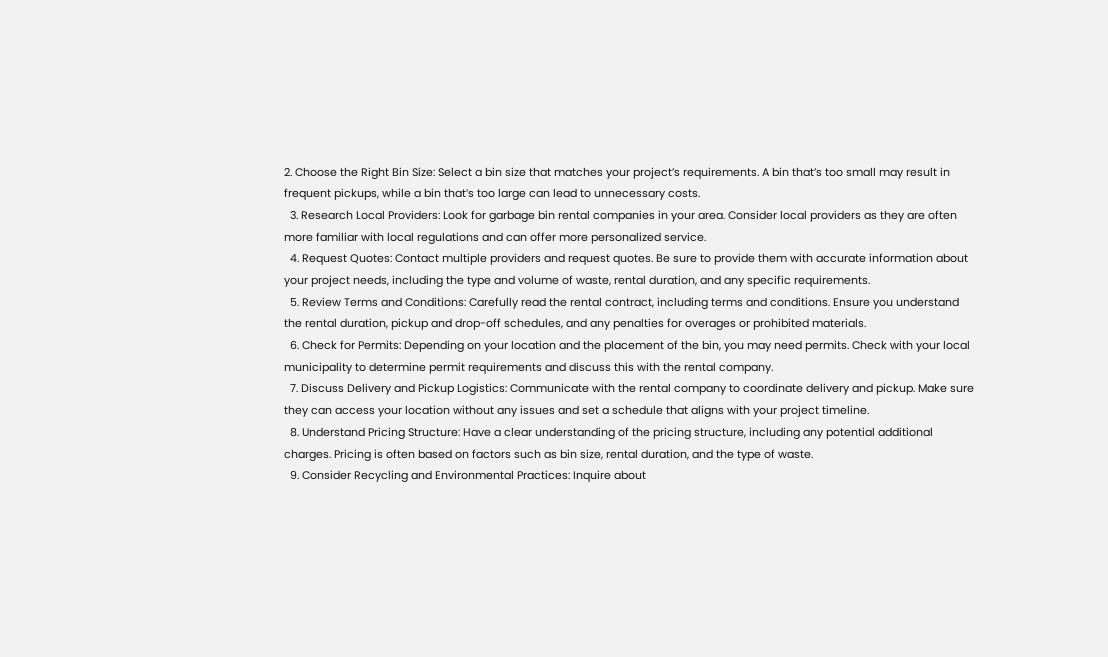2. Choose the Right Bin Size: Select a bin size that matches your project’s requirements. A bin that’s too small may result in frequent pickups, while a bin that’s too large can lead to unnecessary costs.
  3. Research Local Providers: Look for garbage bin rental companies in your area. Consider local providers as they are often more familiar with local regulations and can offer more personalized service.
  4. Request Quotes: Contact multiple providers and request quotes. Be sure to provide them with accurate information about your project needs, including the type and volume of waste, rental duration, and any specific requirements.
  5. Review Terms and Conditions: Carefully read the rental contract, including terms and conditions. Ensure you understand the rental duration, pickup and drop-off schedules, and any penalties for overages or prohibited materials.
  6. Check for Permits: Depending on your location and the placement of the bin, you may need permits. Check with your local municipality to determine permit requirements and discuss this with the rental company.
  7. Discuss Delivery and Pickup Logistics: Communicate with the rental company to coordinate delivery and pickup. Make sure they can access your location without any issues and set a schedule that aligns with your project timeline.
  8. Understand Pricing Structure: Have a clear understanding of the pricing structure, including any potential additional charges. Pricing is often based on factors such as bin size, rental duration, and the type of waste.
  9. Consider Recycling and Environmental Practices: Inquire about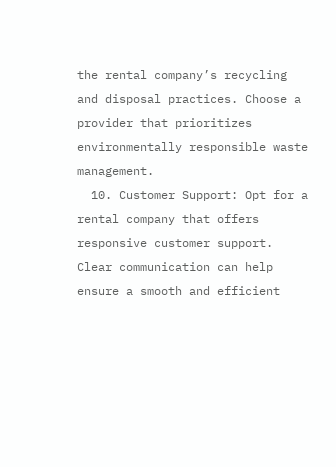the rental company’s recycling and disposal practices. Choose a provider that prioritizes environmentally responsible waste management.
  10. Customer Support: Opt for a rental company that offers responsive customer support. Clear communication can help ensure a smooth and efficient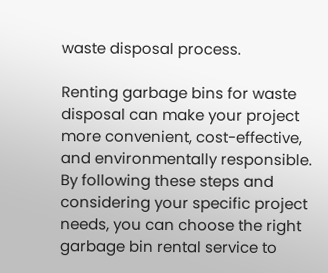waste disposal process.

Renting garbage bins for waste disposal can make your project more convenient, cost-effective, and environmentally responsible. By following these steps and considering your specific project needs, you can choose the right garbage bin rental service to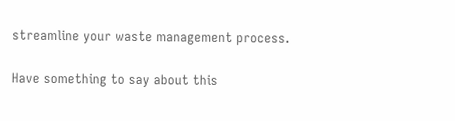streamline your waste management process.

Have something to say about this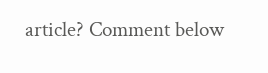article? Comment below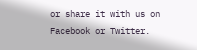or share it with us on Facebook or Twitter.